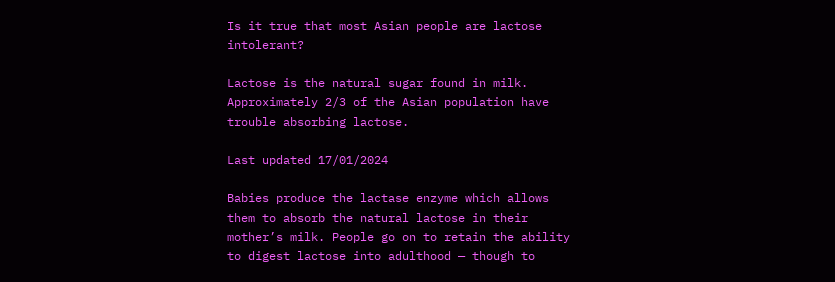Is it true that most Asian people are lactose intolerant?

Lactose is the natural sugar found in milk. Approximately 2/3 of the Asian population have trouble absorbing lactose.

Last updated 17/01/2024

Babies produce the lactase enzyme which allows them to absorb the natural lactose in their mother’s milk. People go on to retain the ability to digest lactose into adulthood — though to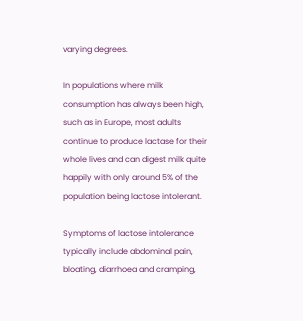varying degrees.

In populations where milk consumption has always been high, such as in Europe, most adults continue to produce lactase for their whole lives and can digest milk quite happily with only around 5% of the population being lactose intolerant.

Symptoms of lactose intolerance typically include abdominal pain, bloating, diarrhoea and cramping,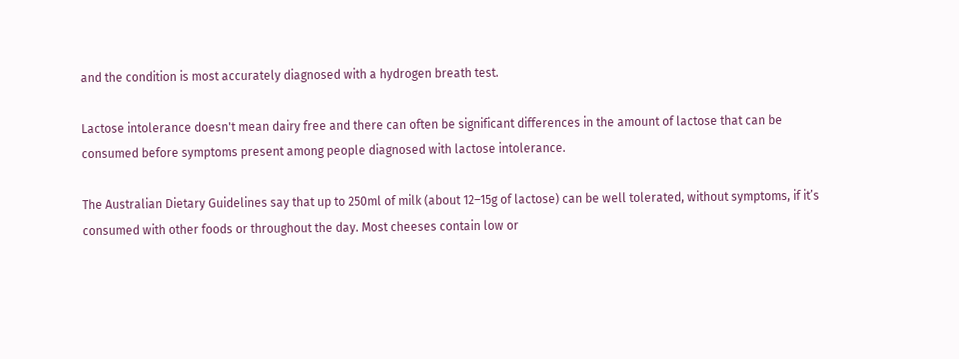and the condition is most accurately diagnosed with a hydrogen breath test.

Lactose intolerance doesn't mean dairy free and there can often be significant differences in the amount of lactose that can be consumed before symptoms present among people diagnosed with lactose intolerance.

The Australian Dietary Guidelines say that up to 250ml of milk (about 12–15g of lactose) can be well tolerated, without symptoms, if it’s consumed with other foods or throughout the day. Most cheeses contain low or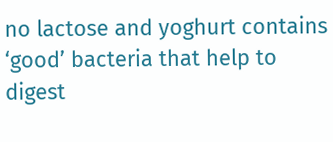no lactose and yoghurt contains ‘good’ bacteria that help to digest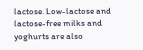lactose. Low-lactose and lactose-free milks and yoghurts are also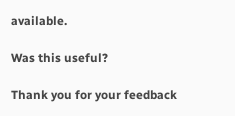available.

Was this useful?

Thank you for your feedback